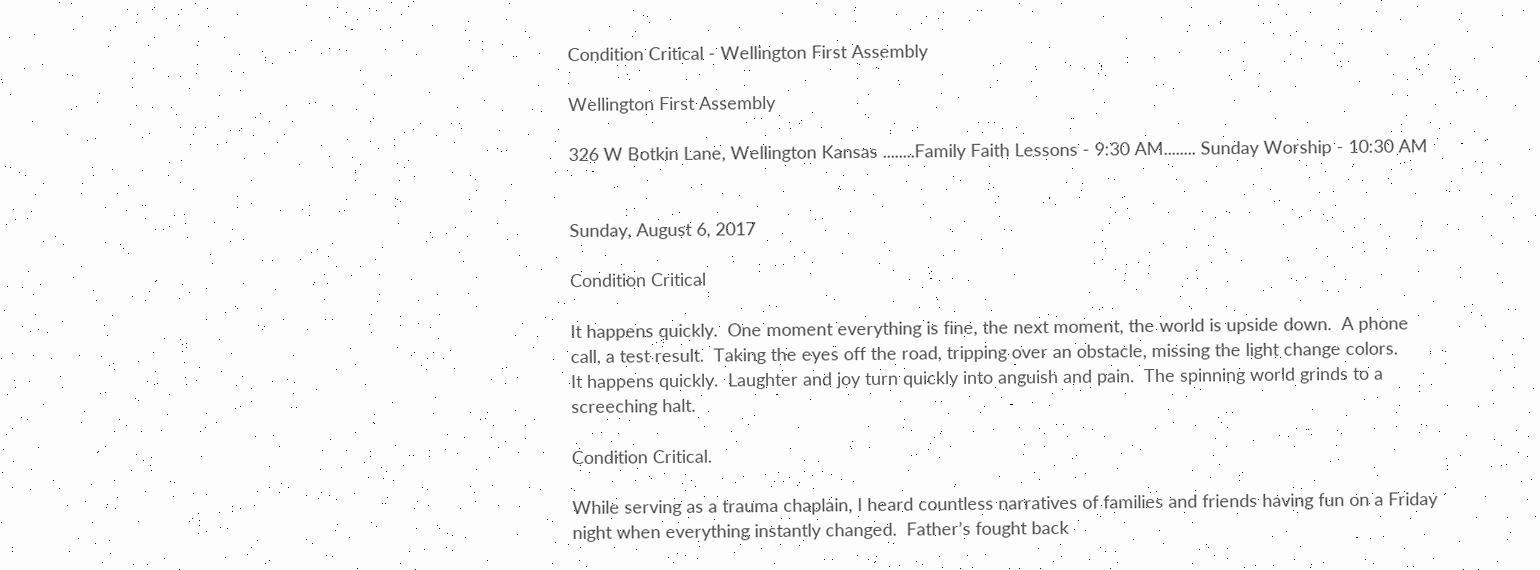Condition Critical - Wellington First Assembly

Wellington First Assembly

326 W Botkin Lane, Wellington Kansas ........Family Faith Lessons - 9:30 AM........ Sunday Worship - 10:30 AM


Sunday, August 6, 2017

Condition Critical

It happens quickly.  One moment everything is fine, the next moment, the world is upside down.  A phone call, a test result.  Taking the eyes off the road, tripping over an obstacle, missing the light change colors.
It happens quickly.  Laughter and joy turn quickly into anguish and pain.  The spinning world grinds to a screeching halt.

Condition Critical.

While serving as a trauma chaplain, I heard countless narratives of families and friends having fun on a Friday night when everything instantly changed.  Father’s fought back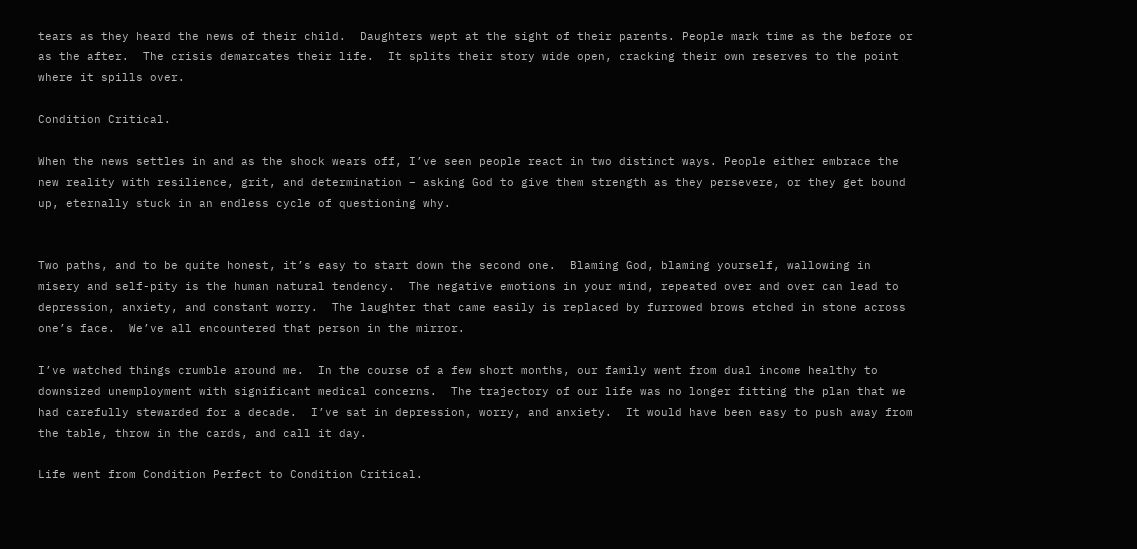tears as they heard the news of their child.  Daughters wept at the sight of their parents. People mark time as the before or as the after.  The crisis demarcates their life.  It splits their story wide open, cracking their own reserves to the point where it spills over.

Condition Critical.

When the news settles in and as the shock wears off, I’ve seen people react in two distinct ways. People either embrace the new reality with resilience, grit, and determination – asking God to give them strength as they persevere, or they get bound up, eternally stuck in an endless cycle of questioning why.


Two paths, and to be quite honest, it’s easy to start down the second one.  Blaming God, blaming yourself, wallowing in misery and self-pity is the human natural tendency.  The negative emotions in your mind, repeated over and over can lead to depression, anxiety, and constant worry.  The laughter that came easily is replaced by furrowed brows etched in stone across one’s face.  We’ve all encountered that person in the mirror.

I’ve watched things crumble around me.  In the course of a few short months, our family went from dual income healthy to downsized unemployment with significant medical concerns.  The trajectory of our life was no longer fitting the plan that we had carefully stewarded for a decade.  I’ve sat in depression, worry, and anxiety.  It would have been easy to push away from the table, throw in the cards, and call it day.

Life went from Condition Perfect to Condition Critical.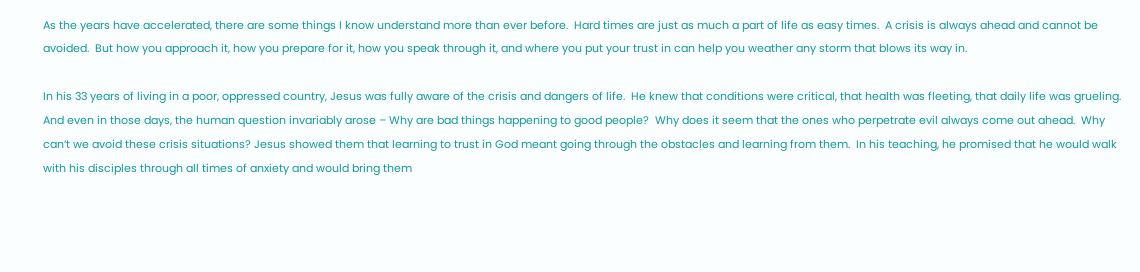As the years have accelerated, there are some things I know understand more than ever before.  Hard times are just as much a part of life as easy times.  A crisis is always ahead and cannot be avoided.  But how you approach it, how you prepare for it, how you speak through it, and where you put your trust in can help you weather any storm that blows its way in.

In his 33 years of living in a poor, oppressed country, Jesus was fully aware of the crisis and dangers of life.  He knew that conditions were critical, that health was fleeting, that daily life was grueling.  And even in those days, the human question invariably arose – Why are bad things happening to good people?  Why does it seem that the ones who perpetrate evil always come out ahead.  Why can’t we avoid these crisis situations? Jesus showed them that learning to trust in God meant going through the obstacles and learning from them.  In his teaching, he promised that he would walk with his disciples through all times of anxiety and would bring them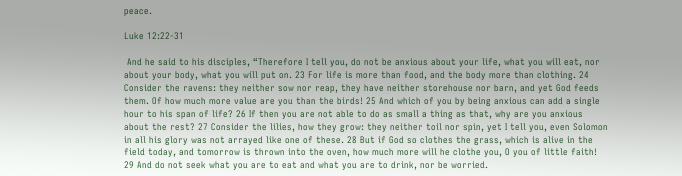peace.

Luke 12:22-31

 And he said to his disciples, “Therefore I tell you, do not be anxious about your life, what you will eat, nor about your body, what you will put on. 23 For life is more than food, and the body more than clothing. 24 Consider the ravens: they neither sow nor reap, they have neither storehouse nor barn, and yet God feeds them. Of how much more value are you than the birds! 25 And which of you by being anxious can add a single hour to his span of life? 26 If then you are not able to do as small a thing as that, why are you anxious about the rest? 27 Consider the lilies, how they grow: they neither toil nor spin, yet I tell you, even Solomon in all his glory was not arrayed like one of these. 28 But if God so clothes the grass, which is alive in the field today, and tomorrow is thrown into the oven, how much more will he clothe you, O you of little faith! 29 And do not seek what you are to eat and what you are to drink, nor be worried.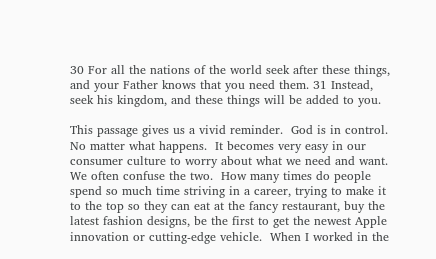30 For all the nations of the world seek after these things, and your Father knows that you need them. 31 Instead, seek his kingdom, and these things will be added to you.

This passage gives us a vivid reminder.  God is in control.  No matter what happens.  It becomes very easy in our consumer culture to worry about what we need and want.  We often confuse the two.  How many times do people spend so much time striving in a career, trying to make it to the top so they can eat at the fancy restaurant, buy the latest fashion designs, be the first to get the newest Apple innovation or cutting-edge vehicle.  When I worked in the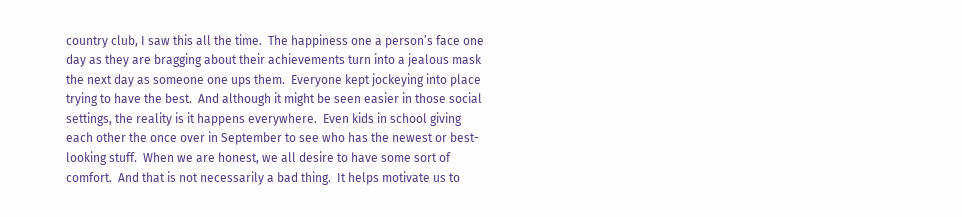country club, I saw this all the time.  The happiness one a person’s face one day as they are bragging about their achievements turn into a jealous mask the next day as someone one ups them.  Everyone kept jockeying into place trying to have the best.  And although it might be seen easier in those social settings, the reality is it happens everywhere.  Even kids in school giving each other the once over in September to see who has the newest or best-looking stuff.  When we are honest, we all desire to have some sort of comfort.  And that is not necessarily a bad thing.  It helps motivate us to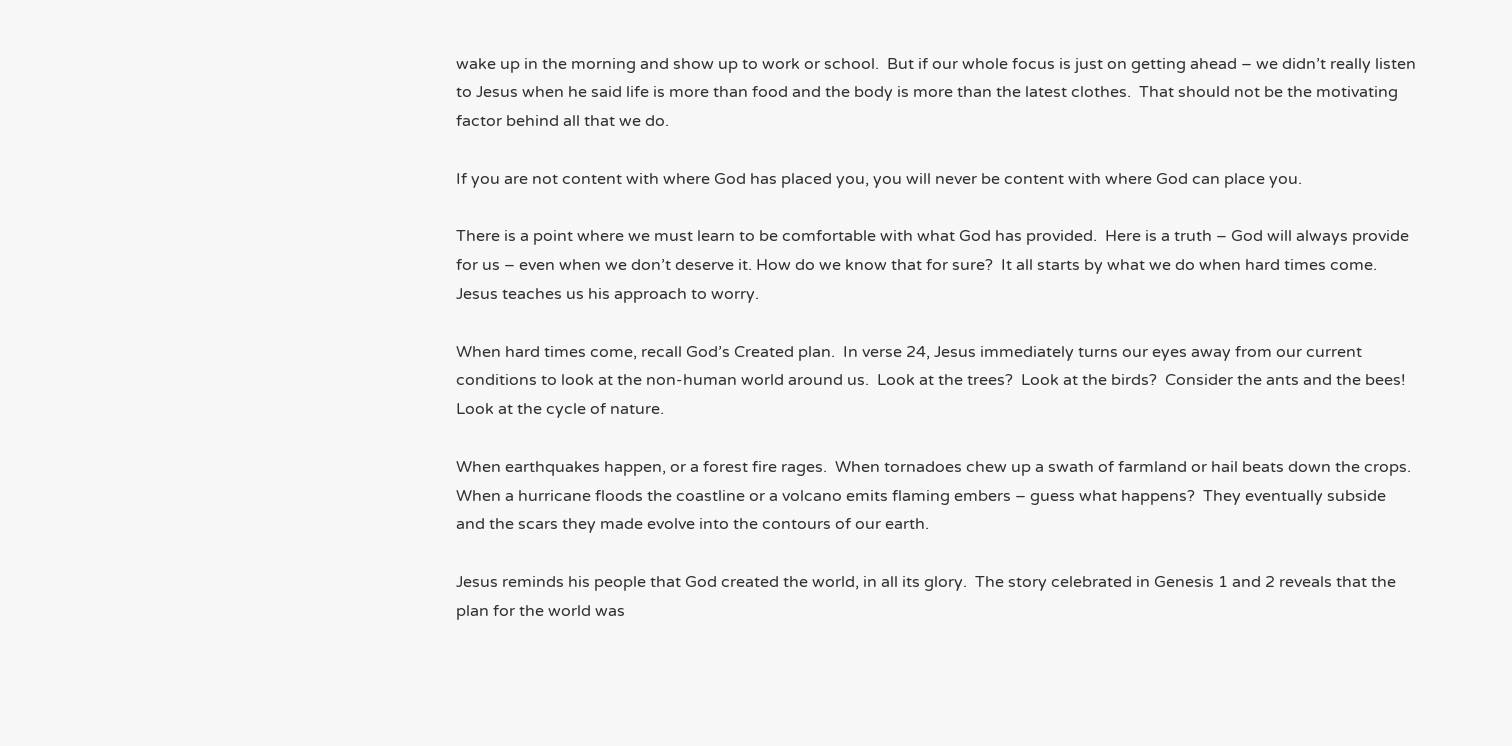wake up in the morning and show up to work or school.  But if our whole focus is just on getting ahead – we didn’t really listen to Jesus when he said life is more than food and the body is more than the latest clothes.  That should not be the motivating factor behind all that we do.

If you are not content with where God has placed you, you will never be content with where God can place you.

There is a point where we must learn to be comfortable with what God has provided.  Here is a truth – God will always provide for us – even when we don’t deserve it. How do we know that for sure?  It all starts by what we do when hard times come.  Jesus teaches us his approach to worry.

When hard times come, recall God’s Created plan.  In verse 24, Jesus immediately turns our eyes away from our current conditions to look at the non-human world around us.  Look at the trees?  Look at the birds?  Consider the ants and the bees!  Look at the cycle of nature.

When earthquakes happen, or a forest fire rages.  When tornadoes chew up a swath of farmland or hail beats down the crops.  When a hurricane floods the coastline or a volcano emits flaming embers – guess what happens?  They eventually subside and the scars they made evolve into the contours of our earth.

Jesus reminds his people that God created the world, in all its glory.  The story celebrated in Genesis 1 and 2 reveals that the plan for the world was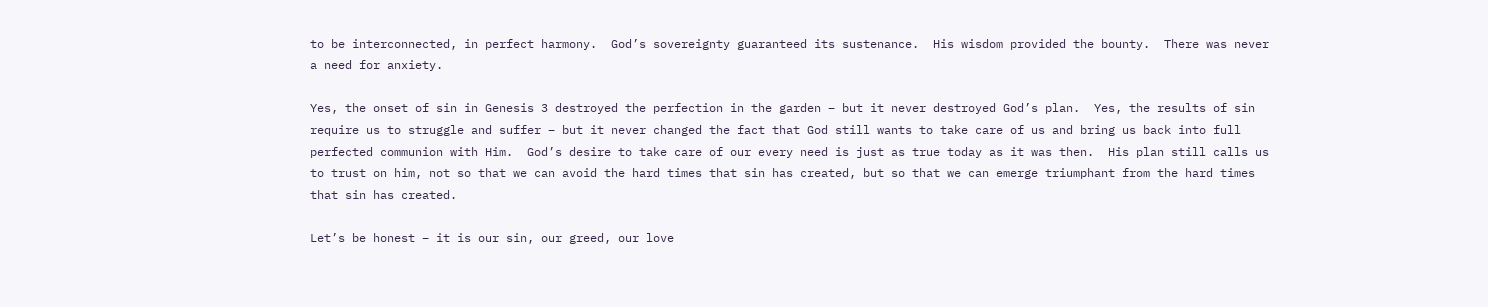to be interconnected, in perfect harmony.  God’s sovereignty guaranteed its sustenance.  His wisdom provided the bounty.  There was never a need for anxiety.

Yes, the onset of sin in Genesis 3 destroyed the perfection in the garden – but it never destroyed God’s plan.  Yes, the results of sin require us to struggle and suffer – but it never changed the fact that God still wants to take care of us and bring us back into full perfected communion with Him.  God’s desire to take care of our every need is just as true today as it was then.  His plan still calls us to trust on him, not so that we can avoid the hard times that sin has created, but so that we can emerge triumphant from the hard times that sin has created.

Let’s be honest – it is our sin, our greed, our love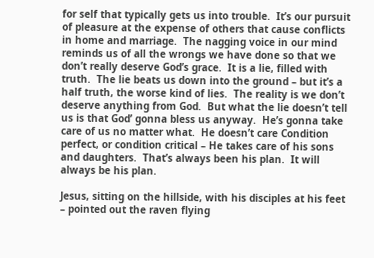for self that typically gets us into trouble.  It’s our pursuit of pleasure at the expense of others that cause conflicts in home and marriage.  The nagging voice in our mind reminds us of all the wrongs we have done so that we don’t really deserve God’s grace.  It is a lie, filled with truth.  The lie beats us down into the ground – but it’s a half truth, the worse kind of lies.  The reality is we don’t deserve anything from God.  But what the lie doesn’t tell us is that God’ gonna bless us anyway.  He’s gonna take care of us no matter what.  He doesn’t care Condition perfect, or condition critical – He takes care of his sons and daughters.  That’s always been his plan.  It will always be his plan.

Jesus, sitting on the hillside, with his disciples at his feet – pointed out the raven flying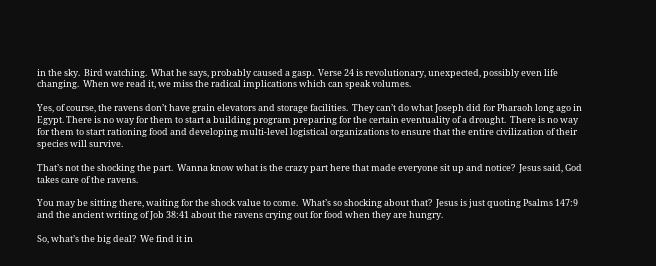in the sky.  Bird watching.  What he says, probably caused a gasp.  Verse 24 is revolutionary, unexpected, possibly even life changing.  When we read it, we miss the radical implications which can speak volumes.

Yes, of course, the ravens don’t have grain elevators and storage facilities.  They can’t do what Joseph did for Pharaoh long ago in Egypt. There is no way for them to start a building program preparing for the certain eventuality of a drought.  There is no way for them to start rationing food and developing multi-level logistical organizations to ensure that the entire civilization of their species will survive.

That’s not the shocking the part.  Wanna know what is the crazy part here that made everyone sit up and notice?  Jesus said, God takes care of the ravens.

You may be sitting there, waiting for the shock value to come.  What’s so shocking about that?  Jesus is just quoting Psalms 147:9 and the ancient writing of Job 38:41 about the ravens crying out for food when they are hungry.

So, what’s the big deal?  We find it in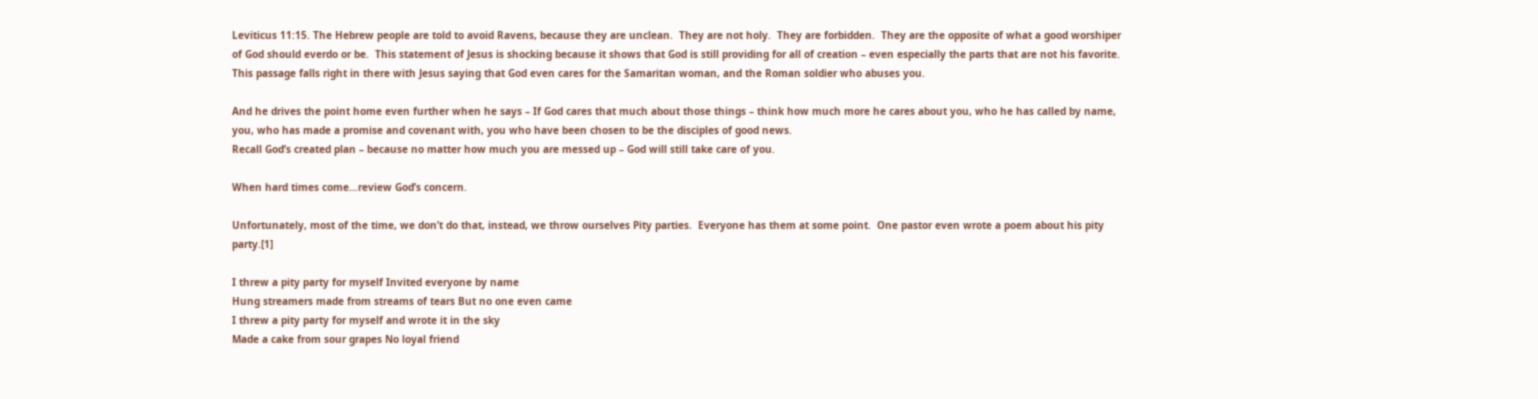Leviticus 11:15. The Hebrew people are told to avoid Ravens, because they are unclean.  They are not holy.  They are forbidden.  They are the opposite of what a good worshiper of God should everdo or be.  This statement of Jesus is shocking because it shows that God is still providing for all of creation – even especially the parts that are not his favorite.  This passage falls right in there with Jesus saying that God even cares for the Samaritan woman, and the Roman soldier who abuses you.

And he drives the point home even further when he says – If God cares that much about those things – think how much more he cares about you, who he has called by name, you, who has made a promise and covenant with, you who have been chosen to be the disciples of good news.
Recall God’s created plan – because no matter how much you are messed up – God will still take care of you.

When hard times come…review God’s concern.

Unfortunately, most of the time, we don’t do that, instead, we throw ourselves Pity parties.  Everyone has them at some point.  One pastor even wrote a poem about his pity party.[1]

I threw a pity party for myself Invited everyone by name
Hung streamers made from streams of tears But no one even came
I threw a pity party for myself and wrote it in the sky
Made a cake from sour grapes No loyal friend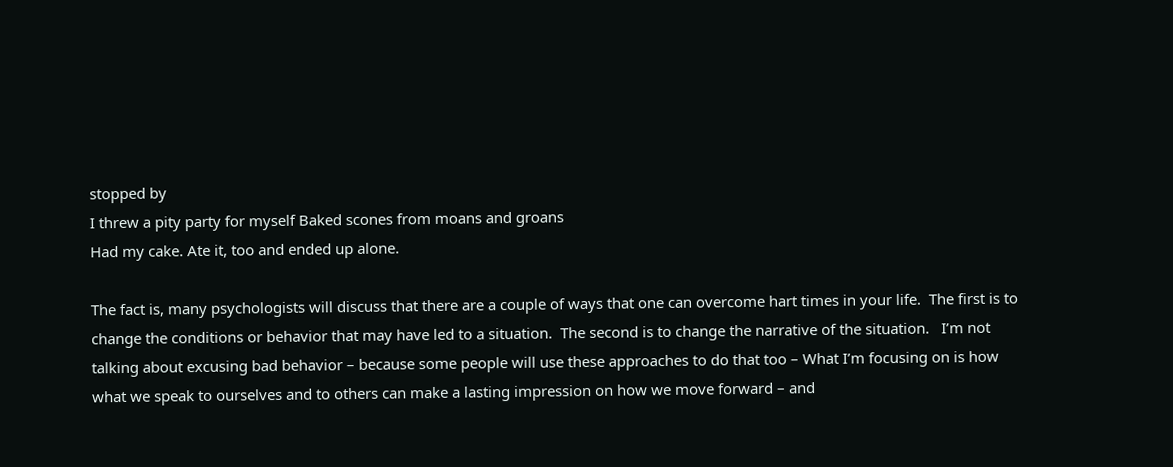stopped by
I threw a pity party for myself Baked scones from moans and groans
Had my cake. Ate it, too and ended up alone.

The fact is, many psychologists will discuss that there are a couple of ways that one can overcome hart times in your life.  The first is to change the conditions or behavior that may have led to a situation.  The second is to change the narrative of the situation.   I’m not talking about excusing bad behavior – because some people will use these approaches to do that too – What I’m focusing on is how what we speak to ourselves and to others can make a lasting impression on how we move forward – and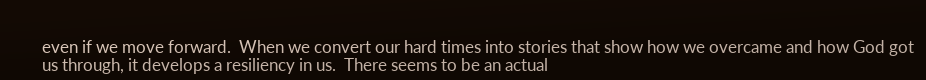even if we move forward.  When we convert our hard times into stories that show how we overcame and how God got us through, it develops a resiliency in us.  There seems to be an actual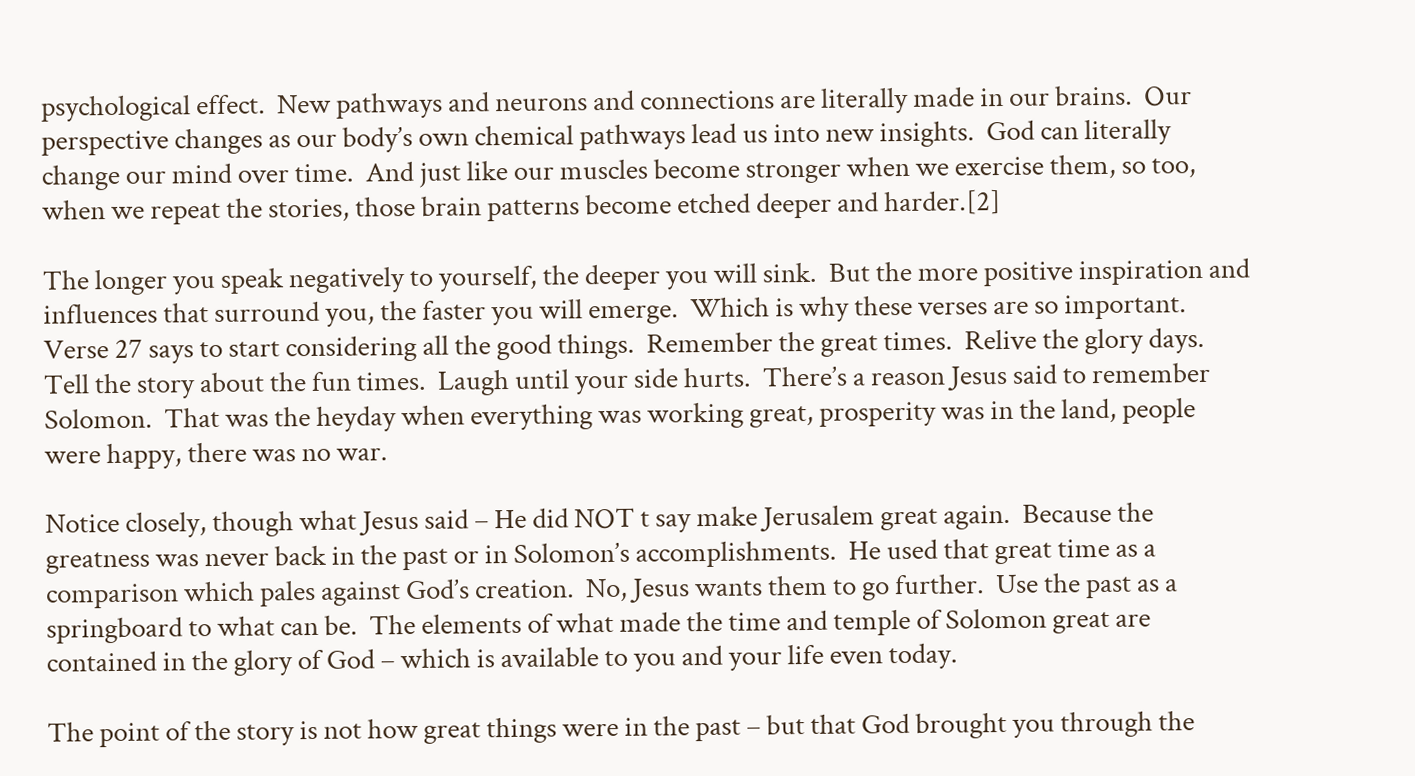psychological effect.  New pathways and neurons and connections are literally made in our brains.  Our perspective changes as our body’s own chemical pathways lead us into new insights.  God can literally change our mind over time.  And just like our muscles become stronger when we exercise them, so too, when we repeat the stories, those brain patterns become etched deeper and harder.[2]

The longer you speak negatively to yourself, the deeper you will sink.  But the more positive inspiration and influences that surround you, the faster you will emerge.  Which is why these verses are so important.  Verse 27 says to start considering all the good things.  Remember the great times.  Relive the glory days.  Tell the story about the fun times.  Laugh until your side hurts.  There’s a reason Jesus said to remember Solomon.  That was the heyday when everything was working great, prosperity was in the land, people were happy, there was no war.

Notice closely, though what Jesus said – He did NOT t say make Jerusalem great again.  Because the greatness was never back in the past or in Solomon’s accomplishments.  He used that great time as a comparison which pales against God’s creation.  No, Jesus wants them to go further.  Use the past as a springboard to what can be.  The elements of what made the time and temple of Solomon great are contained in the glory of God – which is available to you and your life even today.

The point of the story is not how great things were in the past – but that God brought you through the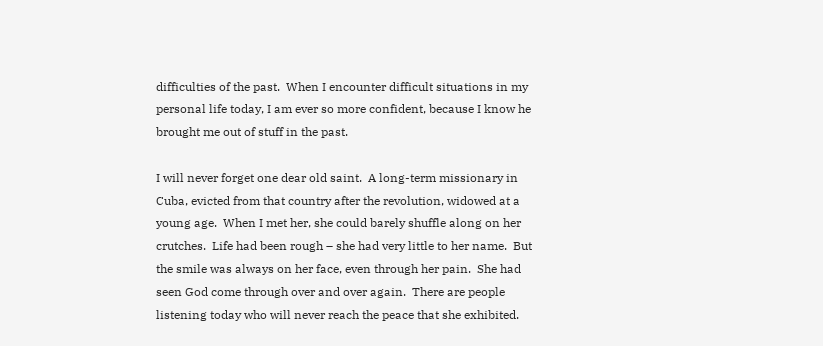difficulties of the past.  When I encounter difficult situations in my personal life today, I am ever so more confident, because I know he brought me out of stuff in the past.

I will never forget one dear old saint.  A long-term missionary in Cuba, evicted from that country after the revolution, widowed at a young age.  When I met her, she could barely shuffle along on her crutches.  Life had been rough – she had very little to her name.  But the smile was always on her face, even through her pain.  She had seen God come through over and over again.  There are people listening today who will never reach the peace that she exhibited.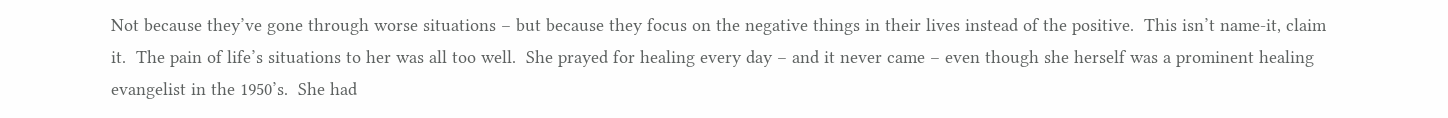Not because they’ve gone through worse situations – but because they focus on the negative things in their lives instead of the positive.  This isn’t name-it, claim it.  The pain of life’s situations to her was all too well.  She prayed for healing every day – and it never came – even though she herself was a prominent healing evangelist in the 1950’s.  She had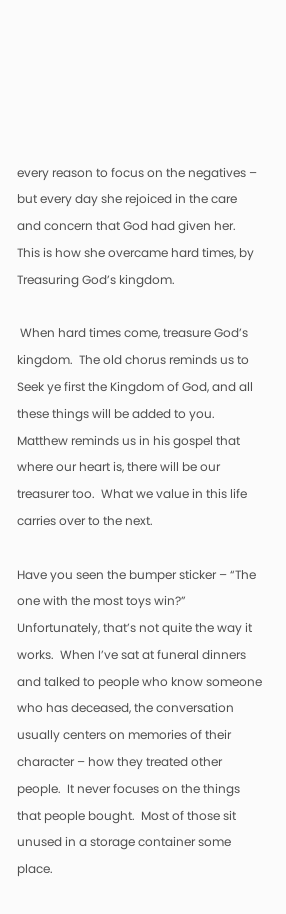every reason to focus on the negatives – but every day she rejoiced in the care and concern that God had given her.  This is how she overcame hard times, by Treasuring God’s kingdom.

 When hard times come, treasure God’s kingdom.  The old chorus reminds us to Seek ye first the Kingdom of God, and all these things will be added to you.  Matthew reminds us in his gospel that where our heart is, there will be our treasurer too.  What we value in this life carries over to the next.

Have you seen the bumper sticker – “The one with the most toys win?”  Unfortunately, that’s not quite the way it works.  When I’ve sat at funeral dinners and talked to people who know someone who has deceased, the conversation usually centers on memories of their character – how they treated other people.  It never focuses on the things that people bought.  Most of those sit unused in a storage container some place.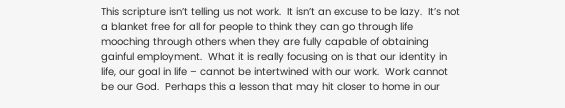This scripture isn’t telling us not work.  It isn’t an excuse to be lazy.  It’s not a blanket free for all for people to think they can go through life mooching through others when they are fully capable of obtaining gainful employment.  What it is really focusing on is that our identity in life, our goal in life – cannot be intertwined with our work.  Work cannot be our God.  Perhaps this a lesson that may hit closer to home in our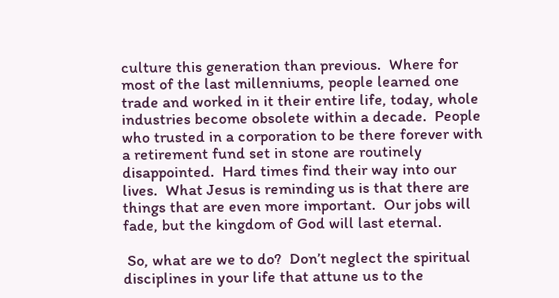culture this generation than previous.  Where for most of the last millenniums, people learned one trade and worked in it their entire life, today, whole industries become obsolete within a decade.  People who trusted in a corporation to be there forever with a retirement fund set in stone are routinely disappointed.  Hard times find their way into our lives.  What Jesus is reminding us is that there are things that are even more important.  Our jobs will fade, but the kingdom of God will last eternal.

 So, what are we to do?  Don’t neglect the spiritual disciplines in your life that attune us to the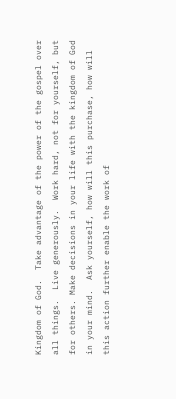Kingdom of God.  Take advantage of the power of the gospel over all things.  Live generously.  Work hard, not for yourself, but for others. Make decisions in your life with the kingdom of God in your mind.  Ask yourself, how will this purchase, how will this action further enable the work of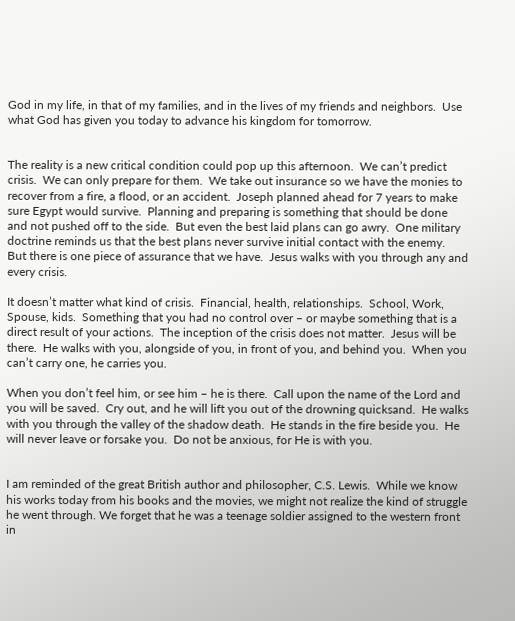God in my life, in that of my families, and in the lives of my friends and neighbors.  Use what God has given you today to advance his kingdom for tomorrow.


The reality is a new critical condition could pop up this afternoon.  We can’t predict crisis.  We can only prepare for them.  We take out insurance so we have the monies to recover from a fire, a flood, or an accident.  Joseph planned ahead for 7 years to make sure Egypt would survive.  Planning and preparing is something that should be done and not pushed off to the side.  But even the best laid plans can go awry.  One military doctrine reminds us that the best plans never survive initial contact with the enemy.  But there is one piece of assurance that we have.  Jesus walks with you through any and every crisis.

It doesn’t matter what kind of crisis.  Financial, health, relationships.  School, Work, Spouse, kids.  Something that you had no control over – or maybe something that is a direct result of your actions.  The inception of the crisis does not matter.  Jesus will be there.  He walks with you, alongside of you, in front of you, and behind you.  When you can’t carry one, he carries you.

When you don’t feel him, or see him – he is there.  Call upon the name of the Lord and you will be saved.  Cry out, and he will lift you out of the drowning quicksand.  He walks with you through the valley of the shadow death.  He stands in the fire beside you.  He will never leave or forsake you.  Do not be anxious, for He is with you.


I am reminded of the great British author and philosopher, C.S. Lewis.  While we know his works today from his books and the movies, we might not realize the kind of struggle he went through. We forget that he was a teenage soldier assigned to the western front in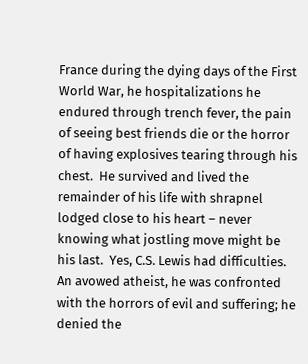France during the dying days of the First World War, he hospitalizations he endured through trench fever, the pain of seeing best friends die or the horror of having explosives tearing through his chest.  He survived and lived the remainder of his life with shrapnel lodged close to his heart – never knowing what jostling move might be his last.  Yes, C.S. Lewis had difficulties.  An avowed atheist, he was confronted with the horrors of evil and suffering; he denied the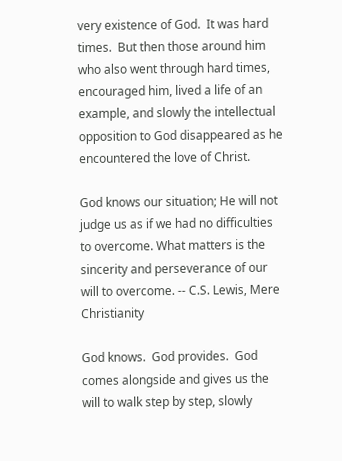very existence of God.  It was hard times.  But then those around him who also went through hard times, encouraged him, lived a life of an example, and slowly the intellectual opposition to God disappeared as he encountered the love of Christ.

God knows our situation; He will not judge us as if we had no difficulties to overcome. What matters is the sincerity and perseverance of our will to overcome. -- C.S. Lewis, Mere Christianity

God knows.  God provides.  God comes alongside and gives us the will to walk step by step, slowly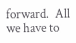forward.  All we have to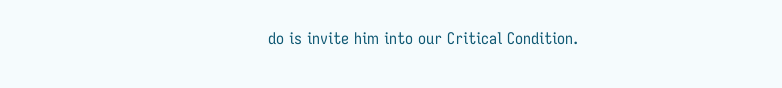do is invite him into our Critical Condition.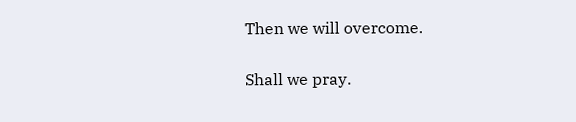Then we will overcome.

Shall we pray.